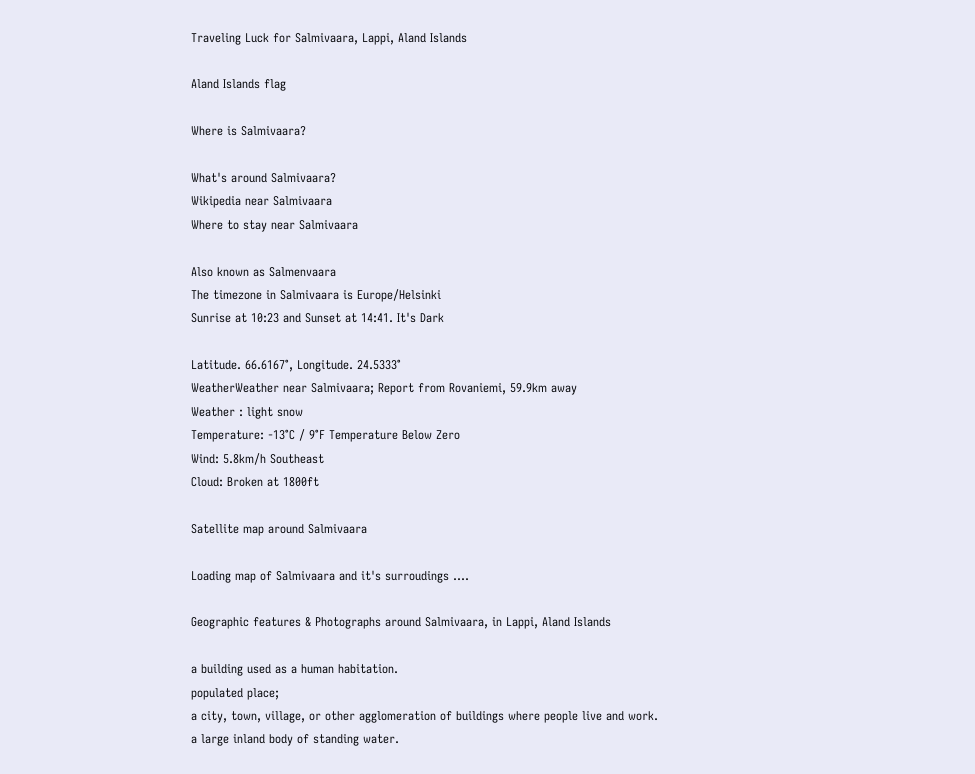Traveling Luck for Salmivaara, Lappi, Aland Islands

Aland Islands flag

Where is Salmivaara?

What's around Salmivaara?
Wikipedia near Salmivaara
Where to stay near Salmivaara

Also known as Salmenvaara
The timezone in Salmivaara is Europe/Helsinki
Sunrise at 10:23 and Sunset at 14:41. It's Dark

Latitude. 66.6167°, Longitude. 24.5333°
WeatherWeather near Salmivaara; Report from Rovaniemi, 59.9km away
Weather : light snow
Temperature: -13°C / 9°F Temperature Below Zero
Wind: 5.8km/h Southeast
Cloud: Broken at 1800ft

Satellite map around Salmivaara

Loading map of Salmivaara and it's surroudings ....

Geographic features & Photographs around Salmivaara, in Lappi, Aland Islands

a building used as a human habitation.
populated place;
a city, town, village, or other agglomeration of buildings where people live and work.
a large inland body of standing water.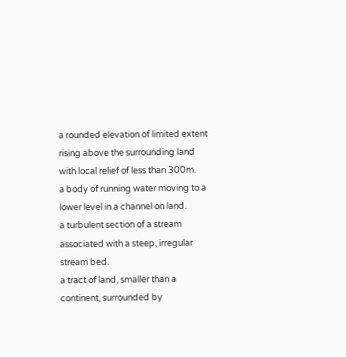a rounded elevation of limited extent rising above the surrounding land with local relief of less than 300m.
a body of running water moving to a lower level in a channel on land.
a turbulent section of a stream associated with a steep, irregular stream bed.
a tract of land, smaller than a continent, surrounded by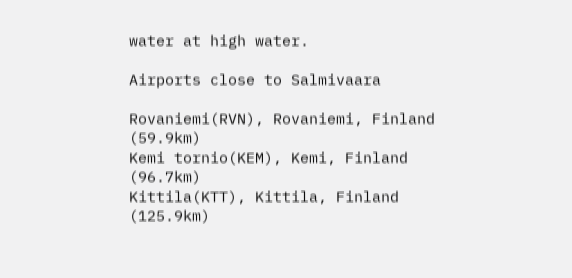water at high water.

Airports close to Salmivaara

Rovaniemi(RVN), Rovaniemi, Finland (59.9km)
Kemi tornio(KEM), Kemi, Finland (96.7km)
Kittila(KTT), Kittila, Finland (125.9km)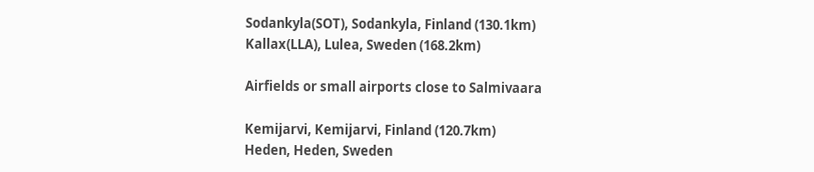Sodankyla(SOT), Sodankyla, Finland (130.1km)
Kallax(LLA), Lulea, Sweden (168.2km)

Airfields or small airports close to Salmivaara

Kemijarvi, Kemijarvi, Finland (120.7km)
Heden, Heden, Sweden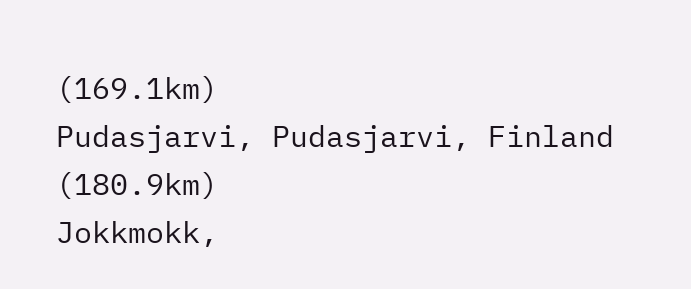(169.1km)
Pudasjarvi, Pudasjarvi, Finland (180.9km)
Jokkmokk,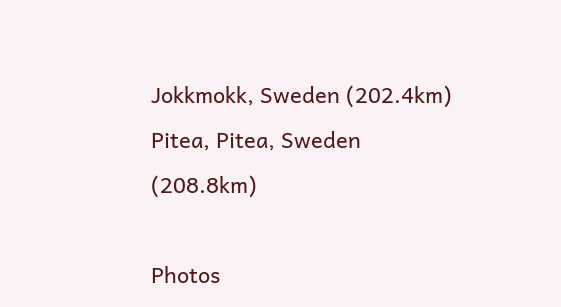Jokkmokk, Sweden (202.4km)
Pitea, Pitea, Sweden (208.8km)

Photos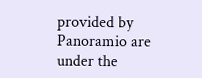provided by Panoramio are under the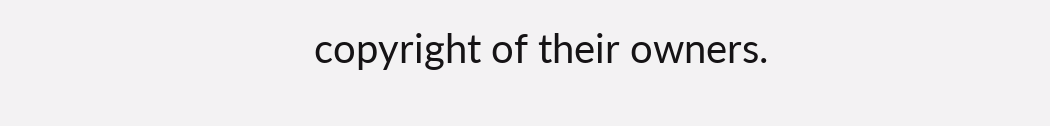copyright of their owners.